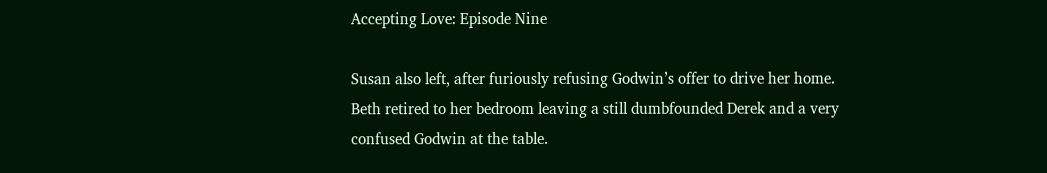Accepting Love: Episode Nine

Susan also left, after furiously refusing Godwin’s offer to drive her home. Beth retired to her bedroom leaving a still dumbfounded Derek and a very confused Godwin at the table.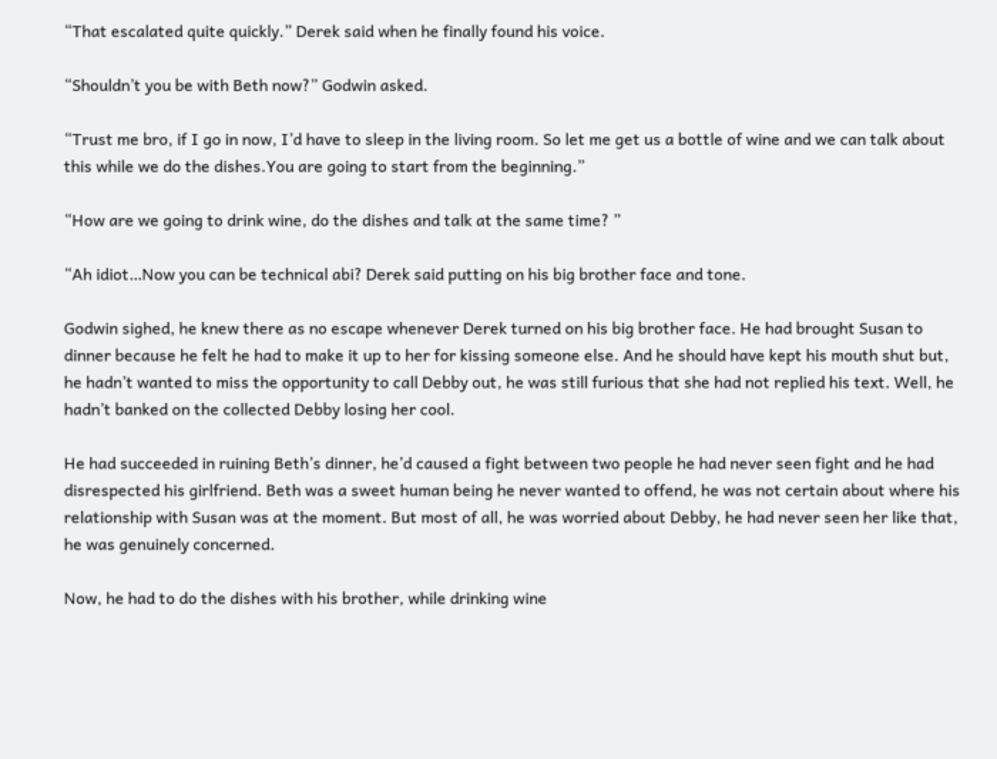“That escalated quite quickly.” Derek said when he finally found his voice.

“Shouldn’t you be with Beth now?” Godwin asked.

“Trust me bro, if I go in now, I’d have to sleep in the living room. So let me get us a bottle of wine and we can talk about this while we do the dishes.You are going to start from the beginning.”

“How are we going to drink wine, do the dishes and talk at the same time? ”

“Ah idiot…Now you can be technical abi? Derek said putting on his big brother face and tone.

Godwin sighed, he knew there as no escape whenever Derek turned on his big brother face. He had brought Susan to dinner because he felt he had to make it up to her for kissing someone else. And he should have kept his mouth shut but, he hadn’t wanted to miss the opportunity to call Debby out, he was still furious that she had not replied his text. Well, he hadn’t banked on the collected Debby losing her cool.

He had succeeded in ruining Beth’s dinner, he’d caused a fight between two people he had never seen fight and he had disrespected his girlfriend. Beth was a sweet human being he never wanted to offend, he was not certain about where his relationship with Susan was at the moment. But most of all, he was worried about Debby, he had never seen her like that, he was genuinely concerned.

Now, he had to do the dishes with his brother, while drinking wine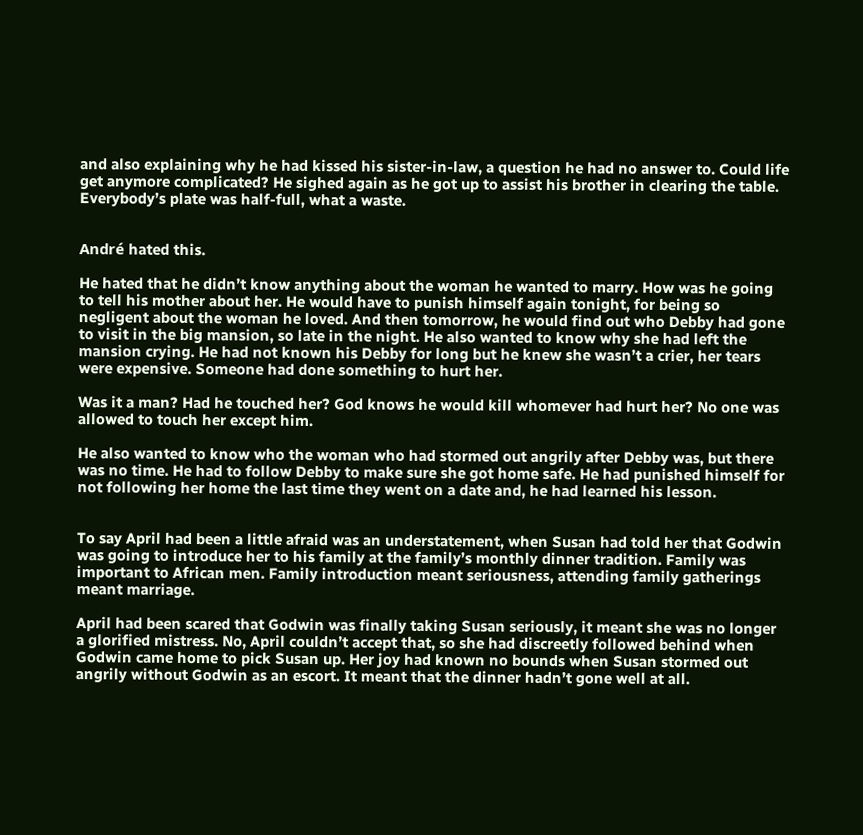and also explaining why he had kissed his sister-in-law, a question he had no answer to. Could life get anymore complicated? He sighed again as he got up to assist his brother in clearing the table. Everybody’s plate was half-full, what a waste.


André hated this.

He hated that he didn’t know anything about the woman he wanted to marry. How was he going to tell his mother about her. He would have to punish himself again tonight, for being so negligent about the woman he loved. And then tomorrow, he would find out who Debby had gone to visit in the big mansion, so late in the night. He also wanted to know why she had left the mansion crying. He had not known his Debby for long but he knew she wasn’t a crier, her tears were expensive. Someone had done something to hurt her.

Was it a man? Had he touched her? God knows he would kill whomever had hurt her? No one was allowed to touch her except him.

He also wanted to know who the woman who had stormed out angrily after Debby was, but there was no time. He had to follow Debby to make sure she got home safe. He had punished himself for not following her home the last time they went on a date and, he had learned his lesson.


To say April had been a little afraid was an understatement, when Susan had told her that Godwin was going to introduce her to his family at the family’s monthly dinner tradition. Family was important to African men. Family introduction meant seriousness, attending family gatherings meant marriage.

April had been scared that Godwin was finally taking Susan seriously, it meant she was no longer a glorified mistress. No, April couldn’t accept that, so she had discreetly followed behind when Godwin came home to pick Susan up. Her joy had known no bounds when Susan stormed out angrily without Godwin as an escort. It meant that the dinner hadn’t gone well at all.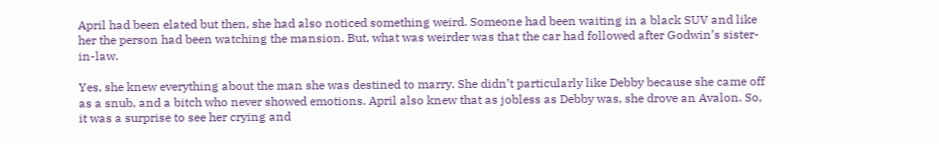April had been elated but then, she had also noticed something weird. Someone had been waiting in a black SUV and like her the person had been watching the mansion. But, what was weirder was that the car had followed after Godwin’s sister-in-law.

Yes, she knew everything about the man she was destined to marry. She didn’t particularly like Debby because she came off as a snub, and a bitch who never showed emotions. April also knew that as jobless as Debby was, she drove an Avalon. So, it was a surprise to see her crying and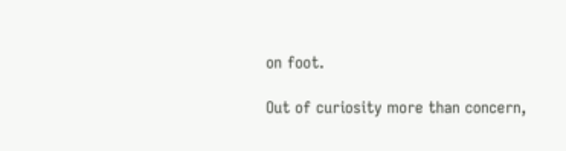on foot.

Out of curiosity more than concern,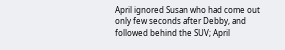April ignored Susan who had come out only few seconds after Debby, and followed behind the SUV; April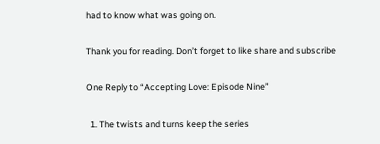had to know what was going on.

Thank you for reading. Don’t forget to like share and subscribe

One Reply to “Accepting Love: Episode Nine”

  1. The twists and turns keep the series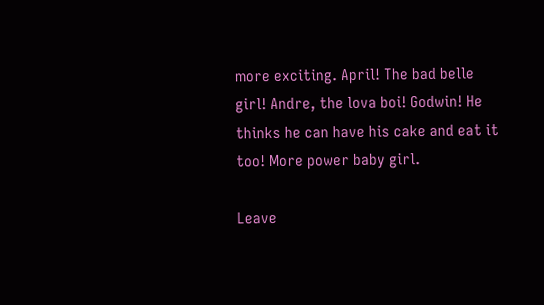more exciting. April! The bad belle girl! Andre, the lova boi! Godwin! He thinks he can have his cake and eat it too! More power baby girl.

Leave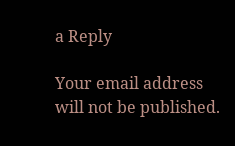a Reply

Your email address will not be published.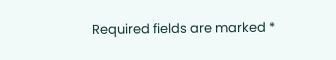Required fields are marked *